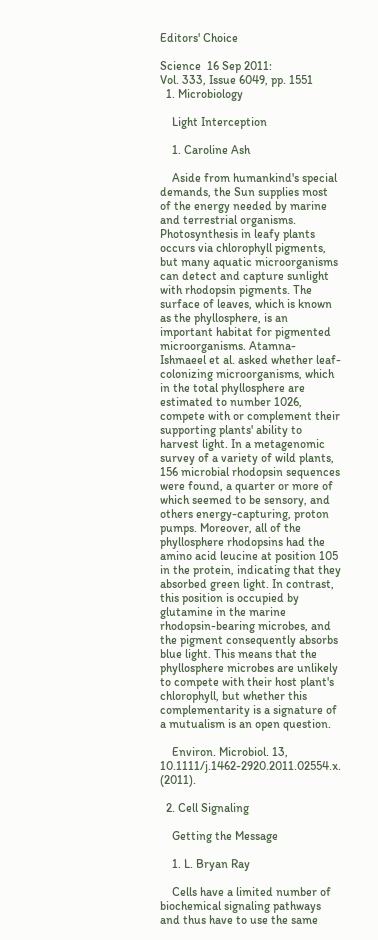Editors' Choice

Science  16 Sep 2011:
Vol. 333, Issue 6049, pp. 1551
  1. Microbiology

    Light Interception

    1. Caroline Ash

    Aside from humankind's special demands, the Sun supplies most of the energy needed by marine and terrestrial organisms. Photosynthesis in leafy plants occurs via chlorophyll pigments, but many aquatic microorganisms can detect and capture sunlight with rhodopsin pigments. The surface of leaves, which is known as the phyllosphere, is an important habitat for pigmented microorganisms. Atamna-Ishmaeel et al. asked whether leaf-colonizing microorganisms, which in the total phyllosphere are estimated to number 1026, compete with or complement their supporting plants' ability to harvest light. In a metagenomic survey of a variety of wild plants, 156 microbial rhodopsin sequences were found, a quarter or more of which seemed to be sensory, and others energy-capturing, proton pumps. Moreover, all of the phyllosphere rhodopsins had the amino acid leucine at position 105 in the protein, indicating that they absorbed green light. In contrast, this position is occupied by glutamine in the marine rhodopsin-bearing microbes, and the pigment consequently absorbs blue light. This means that the phyllosphere microbes are unlikely to compete with their host plant's chlorophyll, but whether this complementarity is a signature of a mutualism is an open question.

    Environ. Microbiol. 13, 10.1111/j.1462-2920.2011.02554.x. (2011).

  2. Cell Signaling

    Getting the Message

    1. L. Bryan Ray

    Cells have a limited number of biochemical signaling pathways and thus have to use the same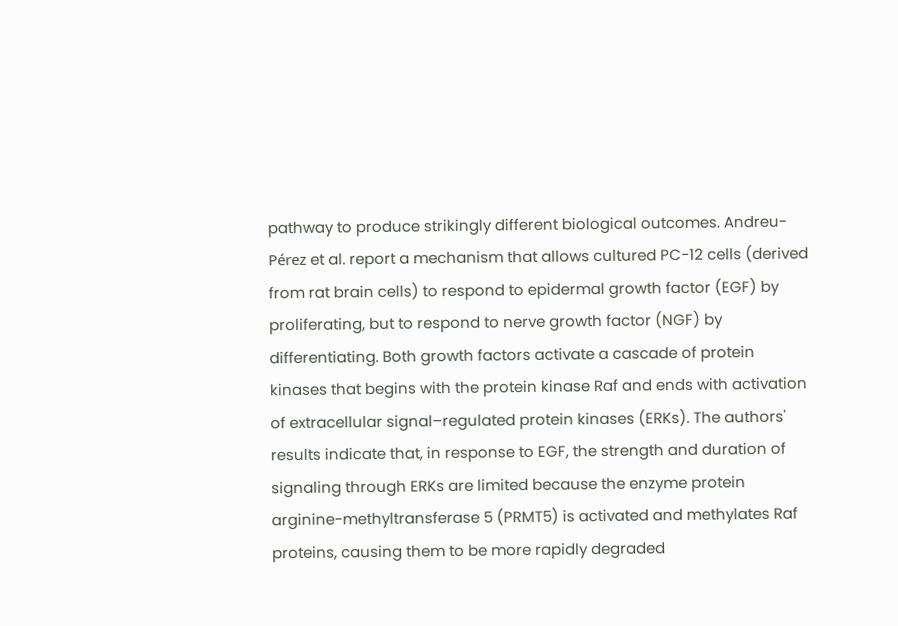pathway to produce strikingly different biological outcomes. Andreu-Pérez et al. report a mechanism that allows cultured PC-12 cells (derived from rat brain cells) to respond to epidermal growth factor (EGF) by proliferating, but to respond to nerve growth factor (NGF) by differentiating. Both growth factors activate a cascade of protein kinases that begins with the protein kinase Raf and ends with activation of extracellular signal–regulated protein kinases (ERKs). The authors' results indicate that, in response to EGF, the strength and duration of signaling through ERKs are limited because the enzyme protein arginine-methyltransferase 5 (PRMT5) is activated and methylates Raf proteins, causing them to be more rapidly degraded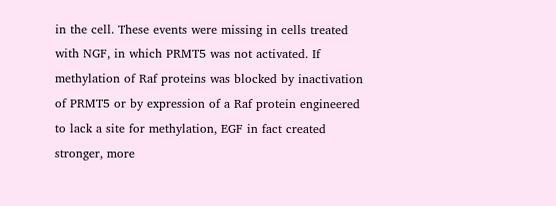in the cell. These events were missing in cells treated with NGF, in which PRMT5 was not activated. If methylation of Raf proteins was blocked by inactivation of PRMT5 or by expression of a Raf protein engineered to lack a site for methylation, EGF in fact created stronger, more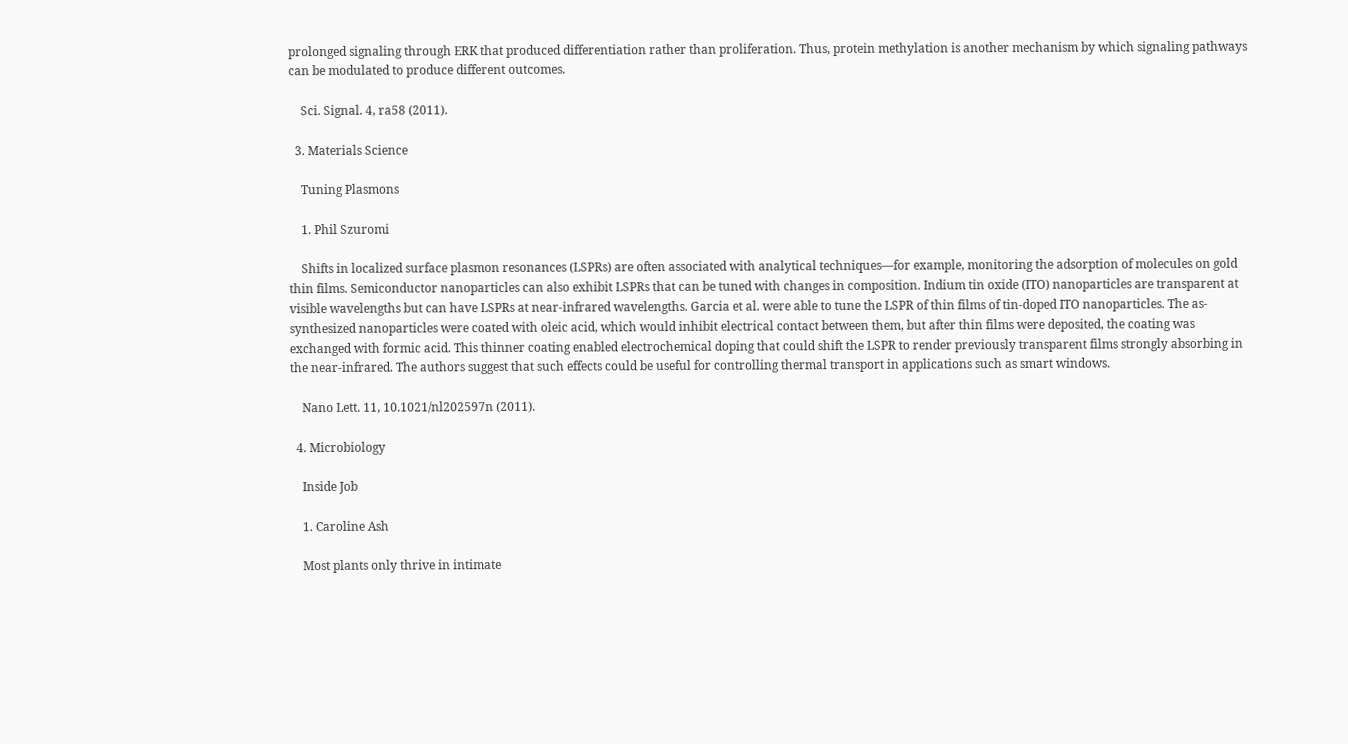prolonged signaling through ERK that produced differentiation rather than proliferation. Thus, protein methylation is another mechanism by which signaling pathways can be modulated to produce different outcomes.

    Sci. Signal. 4, ra58 (2011).

  3. Materials Science

    Tuning Plasmons

    1. Phil Szuromi

    Shifts in localized surface plasmon resonances (LSPRs) are often associated with analytical techniques—for example, monitoring the adsorption of molecules on gold thin films. Semiconductor nanoparticles can also exhibit LSPRs that can be tuned with changes in composition. Indium tin oxide (ITO) nanoparticles are transparent at visible wavelengths but can have LSPRs at near-infrared wavelengths. Garcia et al. were able to tune the LSPR of thin films of tin-doped ITO nanoparticles. The as-synthesized nanoparticles were coated with oleic acid, which would inhibit electrical contact between them, but after thin films were deposited, the coating was exchanged with formic acid. This thinner coating enabled electrochemical doping that could shift the LSPR to render previously transparent films strongly absorbing in the near-infrared. The authors suggest that such effects could be useful for controlling thermal transport in applications such as smart windows.

    Nano Lett. 11, 10.1021/nl202597n (2011).

  4. Microbiology

    Inside Job

    1. Caroline Ash

    Most plants only thrive in intimate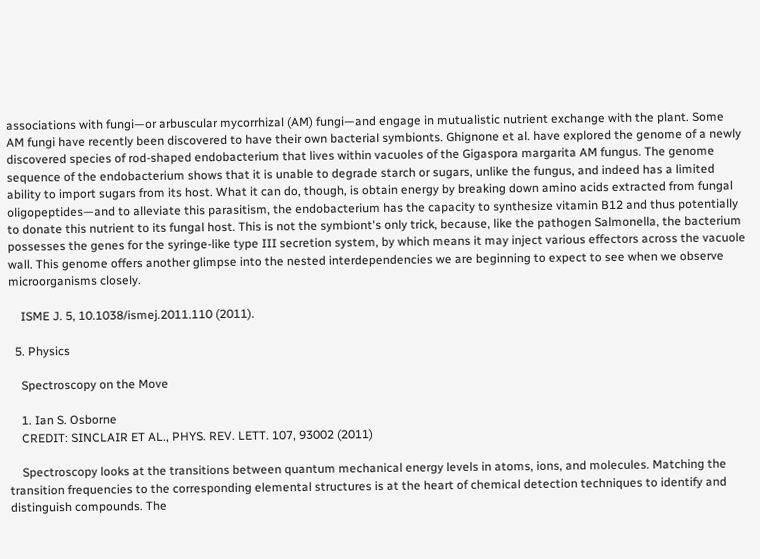associations with fungi—or arbuscular mycorrhizal (AM) fungi—and engage in mutualistic nutrient exchange with the plant. Some AM fungi have recently been discovered to have their own bacterial symbionts. Ghignone et al. have explored the genome of a newly discovered species of rod-shaped endobacterium that lives within vacuoles of the Gigaspora margarita AM fungus. The genome sequence of the endobacterium shows that it is unable to degrade starch or sugars, unlike the fungus, and indeed has a limited ability to import sugars from its host. What it can do, though, is obtain energy by breaking down amino acids extracted from fungal oligopeptides—and to alleviate this parasitism, the endobacterium has the capacity to synthesize vitamin B12 and thus potentially to donate this nutrient to its fungal host. This is not the symbiont's only trick, because, like the pathogen Salmonella, the bacterium possesses the genes for the syringe-like type III secretion system, by which means it may inject various effectors across the vacuole wall. This genome offers another glimpse into the nested interdependencies we are beginning to expect to see when we observe microorganisms closely.

    ISME J. 5, 10.1038/ismej.2011.110 (2011).

  5. Physics

    Spectroscopy on the Move

    1. Ian S. Osborne
    CREDIT: SINCLAIR ET AL., PHYS. REV. LETT. 107, 93002 (2011)

    Spectroscopy looks at the transitions between quantum mechanical energy levels in atoms, ions, and molecules. Matching the transition frequencies to the corresponding elemental structures is at the heart of chemical detection techniques to identify and distinguish compounds. The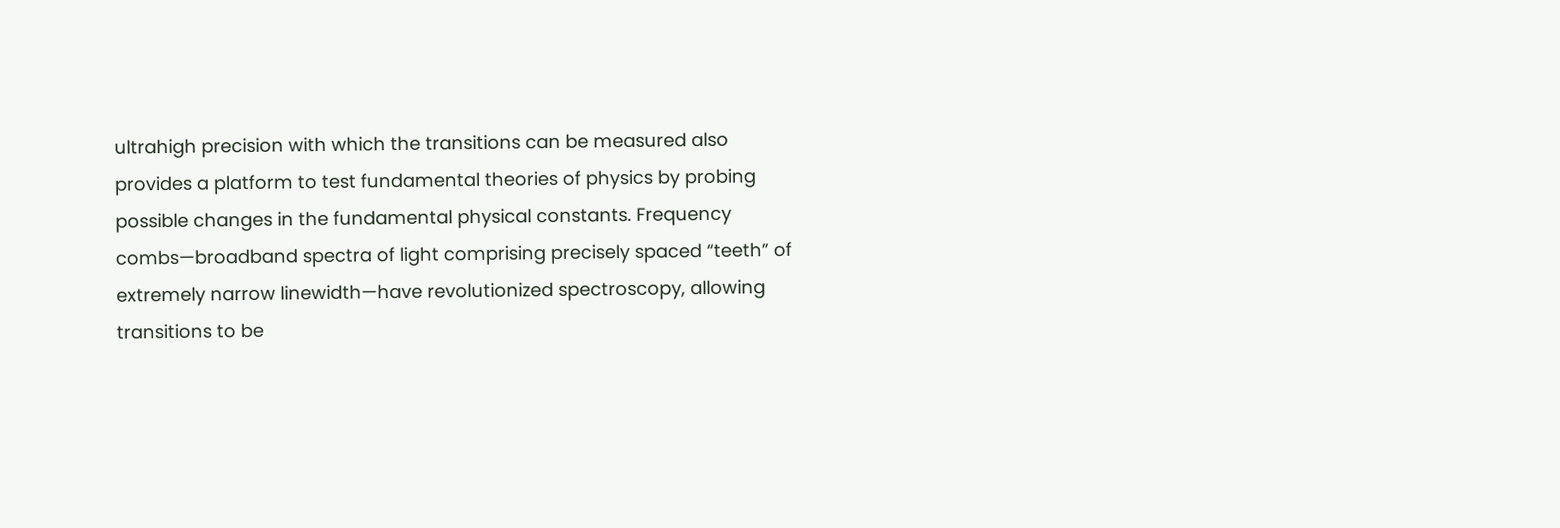ultrahigh precision with which the transitions can be measured also provides a platform to test fundamental theories of physics by probing possible changes in the fundamental physical constants. Frequency combs—broadband spectra of light comprising precisely spaced “teeth” of extremely narrow linewidth—have revolutionized spectroscopy, allowing transitions to be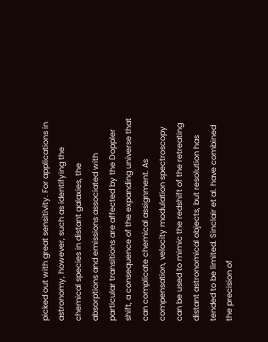picked out with great sensitivity. For applications in astronomy, however, such as identifying the chemical species in distant galaxies, the absorptions and emissions associated with particular transitions are affected by the Doppler shift, a consequence of the expanding universe that can complicate chemical assignment. As compensation, velocity modulation spectroscopy can be used to mimic the redshift of the retreating distant astronomical objects, but resolution has tended to be limited. Sinclair et al. have combined the precision of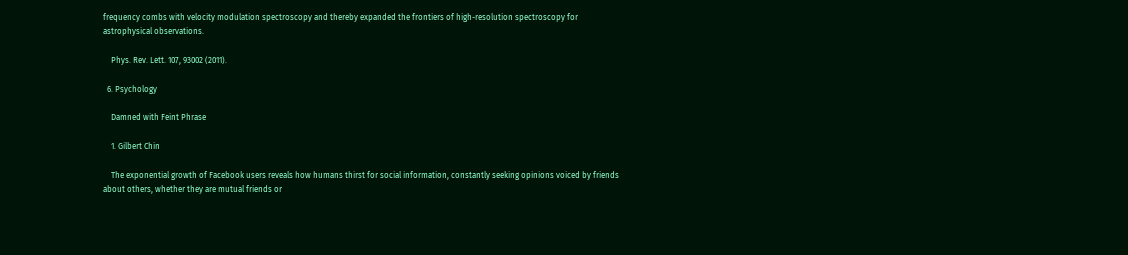frequency combs with velocity modulation spectroscopy and thereby expanded the frontiers of high-resolution spectroscopy for astrophysical observations.

    Phys. Rev. Lett. 107, 93002 (2011).

  6. Psychology

    Damned with Feint Phrase

    1. Gilbert Chin

    The exponential growth of Facebook users reveals how humans thirst for social information, constantly seeking opinions voiced by friends about others, whether they are mutual friends or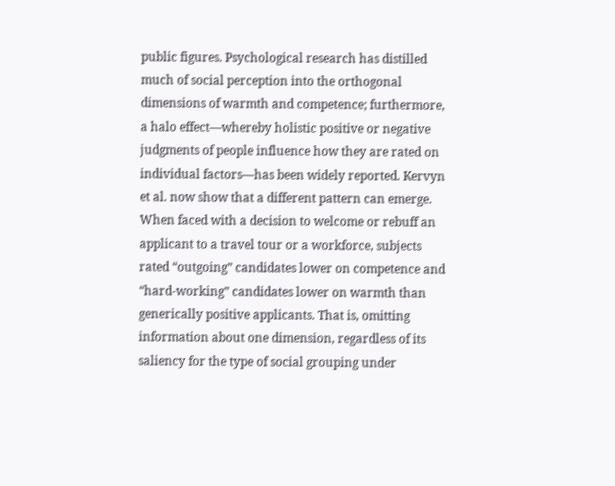public figures. Psychological research has distilled much of social perception into the orthogonal dimensions of warmth and competence; furthermore, a halo effect—whereby holistic positive or negative judgments of people influence how they are rated on individual factors—has been widely reported. Kervyn et al. now show that a different pattern can emerge. When faced with a decision to welcome or rebuff an applicant to a travel tour or a workforce, subjects rated “outgoing” candidates lower on competence and “hard-working” candidates lower on warmth than generically positive applicants. That is, omitting information about one dimension, regardless of its saliency for the type of social grouping under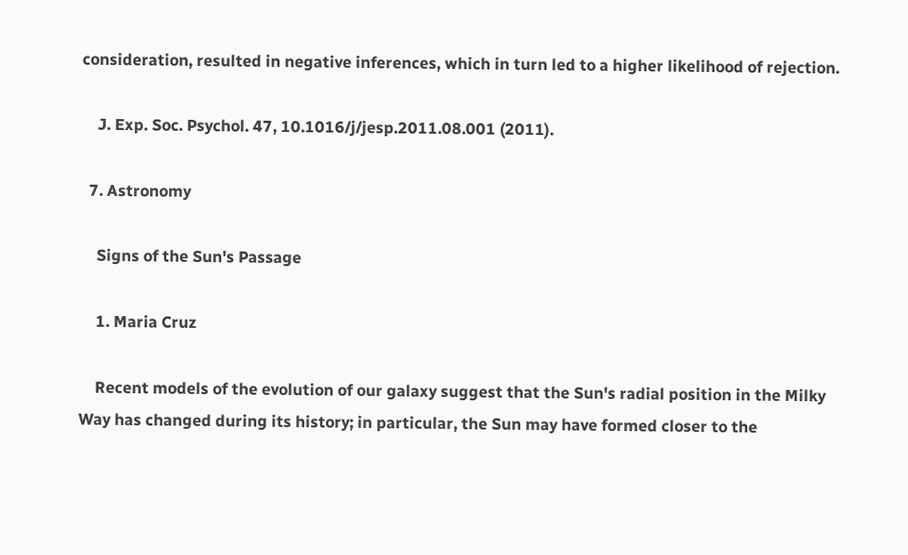consideration, resulted in negative inferences, which in turn led to a higher likelihood of rejection.

    J. Exp. Soc. Psychol. 47, 10.1016/j/jesp.2011.08.001 (2011).

  7. Astronomy

    Signs of the Sun's Passage

    1. Maria Cruz

    Recent models of the evolution of our galaxy suggest that the Sun's radial position in the Milky Way has changed during its history; in particular, the Sun may have formed closer to the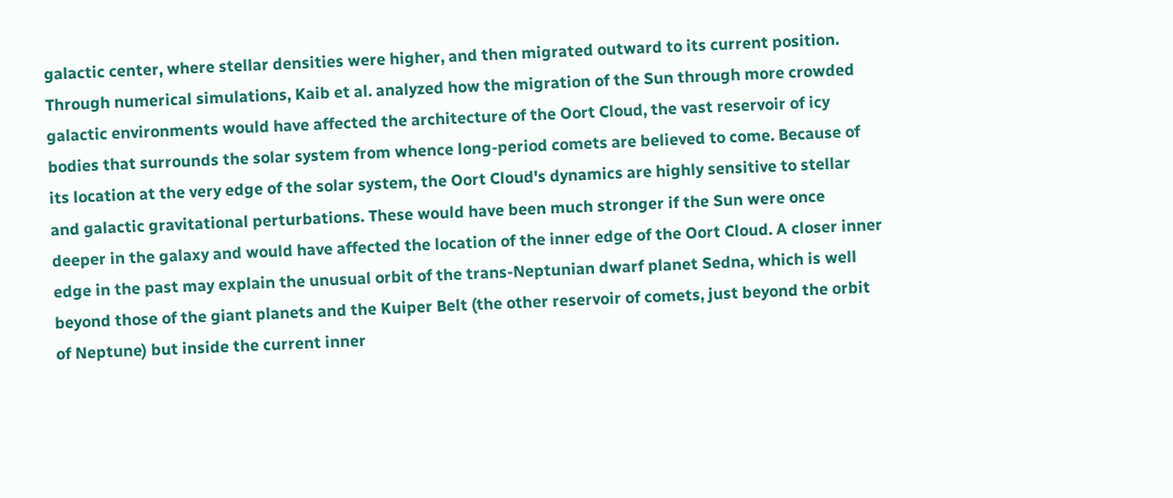galactic center, where stellar densities were higher, and then migrated outward to its current position. Through numerical simulations, Kaib et al. analyzed how the migration of the Sun through more crowded galactic environments would have affected the architecture of the Oort Cloud, the vast reservoir of icy bodies that surrounds the solar system from whence long-period comets are believed to come. Because of its location at the very edge of the solar system, the Oort Cloud's dynamics are highly sensitive to stellar and galactic gravitational perturbations. These would have been much stronger if the Sun were once deeper in the galaxy and would have affected the location of the inner edge of the Oort Cloud. A closer inner edge in the past may explain the unusual orbit of the trans-Neptunian dwarf planet Sedna, which is well beyond those of the giant planets and the Kuiper Belt (the other reservoir of comets, just beyond the orbit of Neptune) but inside the current inner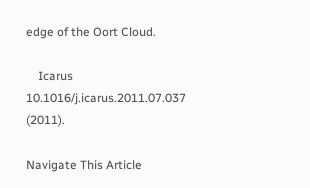edge of the Oort Cloud.

    Icarus 10.1016/j.icarus.2011.07.037 (2011).

Navigate This Article